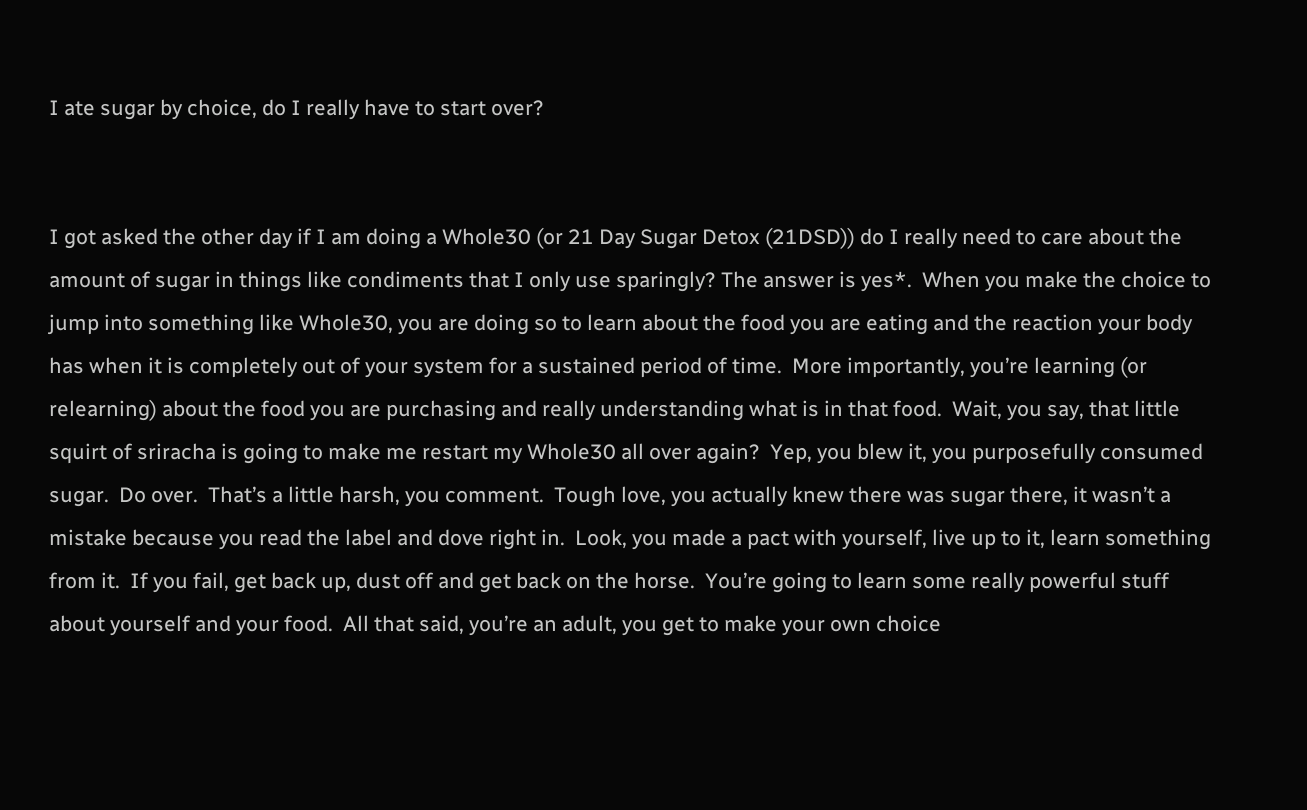I ate sugar by choice, do I really have to start over?


I got asked the other day if I am doing a Whole30 (or 21 Day Sugar Detox (21DSD)) do I really need to care about the amount of sugar in things like condiments that I only use sparingly? The answer is yes*.  When you make the choice to jump into something like Whole30, you are doing so to learn about the food you are eating and the reaction your body has when it is completely out of your system for a sustained period of time.  More importantly, you’re learning (or relearning) about the food you are purchasing and really understanding what is in that food.  Wait, you say, that little squirt of sriracha is going to make me restart my Whole30 all over again?  Yep, you blew it, you purposefully consumed sugar.  Do over.  That’s a little harsh, you comment.  Tough love, you actually knew there was sugar there, it wasn’t a mistake because you read the label and dove right in.  Look, you made a pact with yourself, live up to it, learn something from it.  If you fail, get back up, dust off and get back on the horse.  You’re going to learn some really powerful stuff about yourself and your food.  All that said, you’re an adult, you get to make your own choice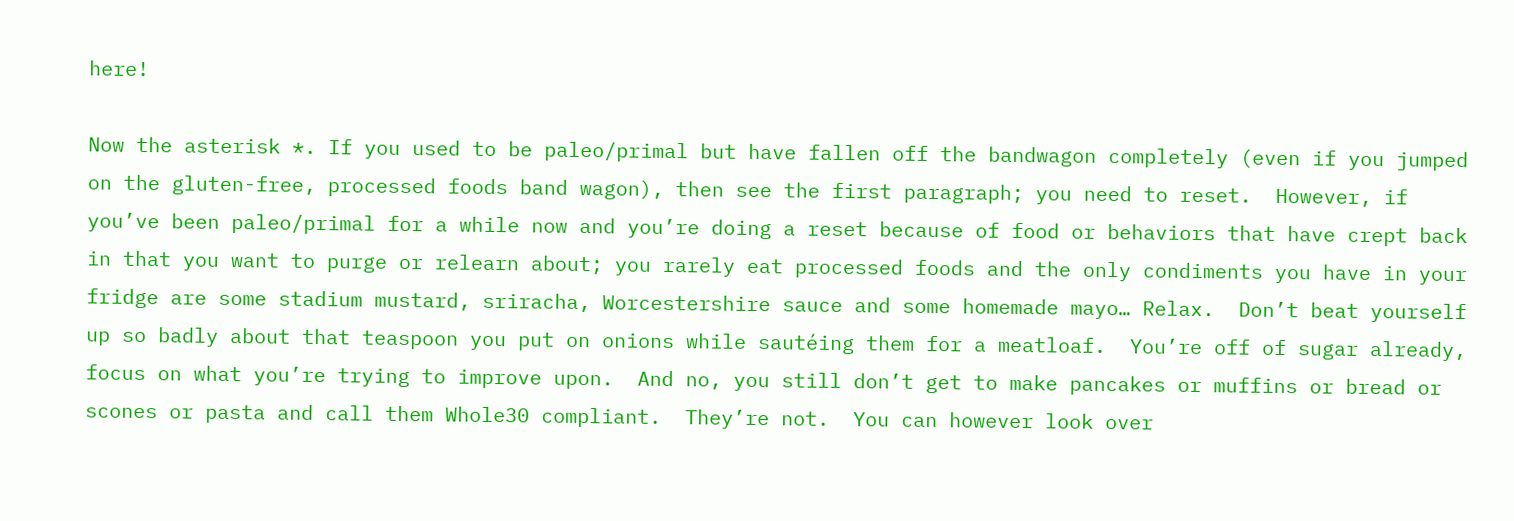here!

Now the asterisk *. If you used to be paleo/primal but have fallen off the bandwagon completely (even if you jumped on the gluten-free, processed foods band wagon), then see the first paragraph; you need to reset.  However, if you’ve been paleo/primal for a while now and you’re doing a reset because of food or behaviors that have crept back in that you want to purge or relearn about; you rarely eat processed foods and the only condiments you have in your fridge are some stadium mustard, sriracha, Worcestershire sauce and some homemade mayo… Relax.  Don’t beat yourself up so badly about that teaspoon you put on onions while sautéing them for a meatloaf.  You’re off of sugar already, focus on what you’re trying to improve upon.  And no, you still don’t get to make pancakes or muffins or bread or scones or pasta and call them Whole30 compliant.  They’re not.  You can however look over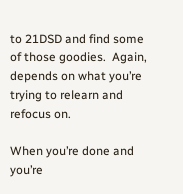to 21DSD and find some of those goodies.  Again, depends on what you’re trying to relearn and refocus on.

When you’re done and you’re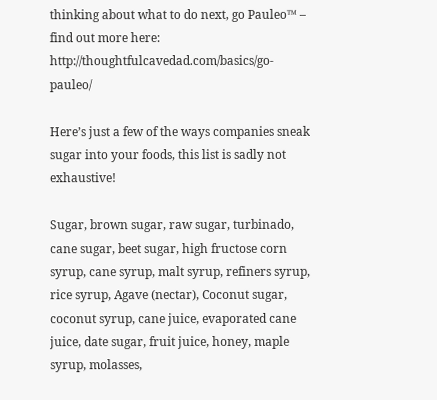thinking about what to do next, go Pauleo™ – find out more here: http://thoughtfulcavedad.com/basics/go-pauleo/

Here’s just a few of the ways companies sneak sugar into your foods, this list is sadly not exhaustive!

Sugar, brown sugar, raw sugar, turbinado, cane sugar, beet sugar, high fructose corn syrup, cane syrup, malt syrup, refiners syrup, rice syrup, Agave (nectar), Coconut sugar, coconut syrup, cane juice, evaporated cane juice, date sugar, fruit juice, honey, maple syrup, molasses,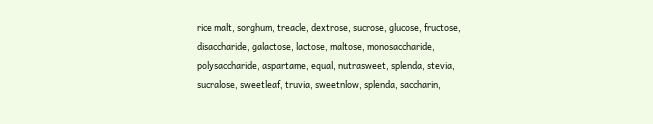rice malt, sorghum, treacle, dextrose, sucrose, glucose, fructose, disaccharide, galactose, lactose, maltose, monosaccharide, polysaccharide, aspartame, equal, nutrasweet, splenda, stevia, sucralose, sweetleaf, truvia, sweetnlow, splenda, saccharin,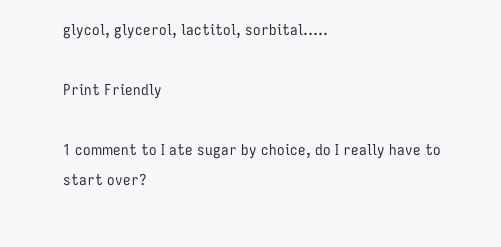glycol, glycerol, lactitol, sorbital…..

Print Friendly

1 comment to I ate sugar by choice, do I really have to start over?